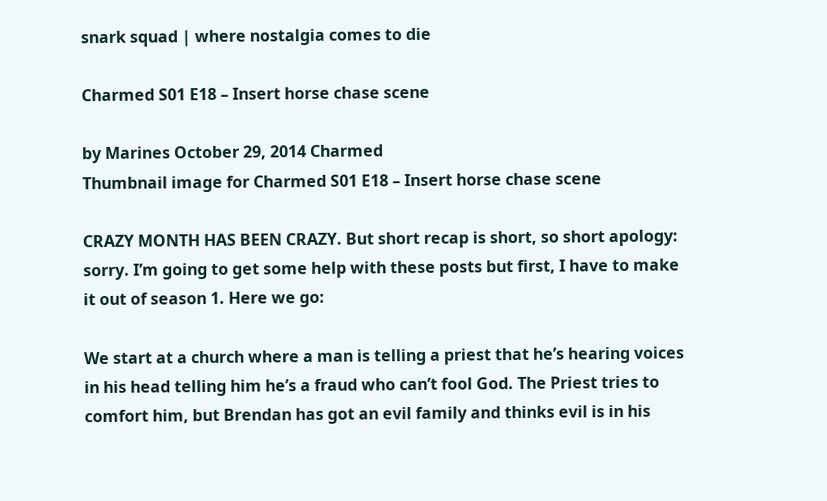snark squad | where nostalgia comes to die

Charmed S01 E18 – Insert horse chase scene

by Marines October 29, 2014 Charmed
Thumbnail image for Charmed S01 E18 – Insert horse chase scene

CRAZY MONTH HAS BEEN CRAZY. But short recap is short, so short apology: sorry. I’m going to get some help with these posts but first, I have to make it out of season 1. Here we go:

We start at a church where a man is telling a priest that he’s hearing voices in his head telling him he’s a fraud who can’t fool God. The Priest tries to comfort him, but Brendan has got an evil family and thinks evil is in his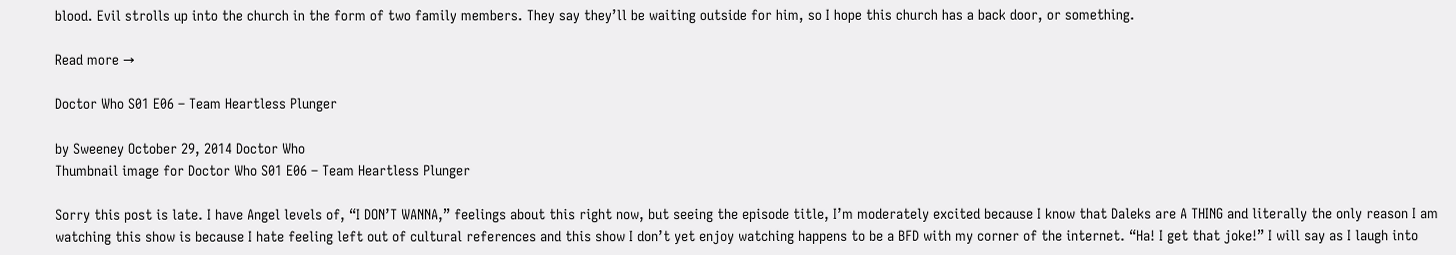blood. Evil strolls up into the church in the form of two family members. They say they’ll be waiting outside for him, so I hope this church has a back door, or something.

Read more →

Doctor Who S01 E06 – Team Heartless Plunger

by Sweeney October 29, 2014 Doctor Who
Thumbnail image for Doctor Who S01 E06 – Team Heartless Plunger

Sorry this post is late. I have Angel levels of, “I DON’T WANNA,” feelings about this right now, but seeing the episode title, I’m moderately excited because I know that Daleks are A THING and literally the only reason I am watching this show is because I hate feeling left out of cultural references and this show I don’t yet enjoy watching happens to be a BFD with my corner of the internet. “Ha! I get that joke!” I will say as I laugh into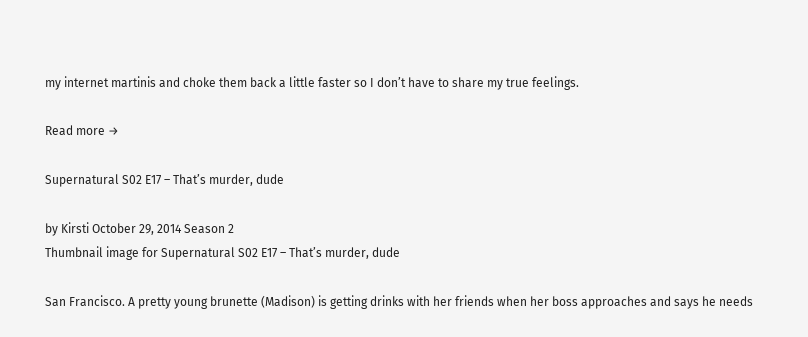my internet martinis and choke them back a little faster so I don’t have to share my true feelings.

Read more →

Supernatural S02 E17 – That’s murder, dude

by Kirsti October 29, 2014 Season 2
Thumbnail image for Supernatural S02 E17 – That’s murder, dude

San Francisco. A pretty young brunette (Madison) is getting drinks with her friends when her boss approaches and says he needs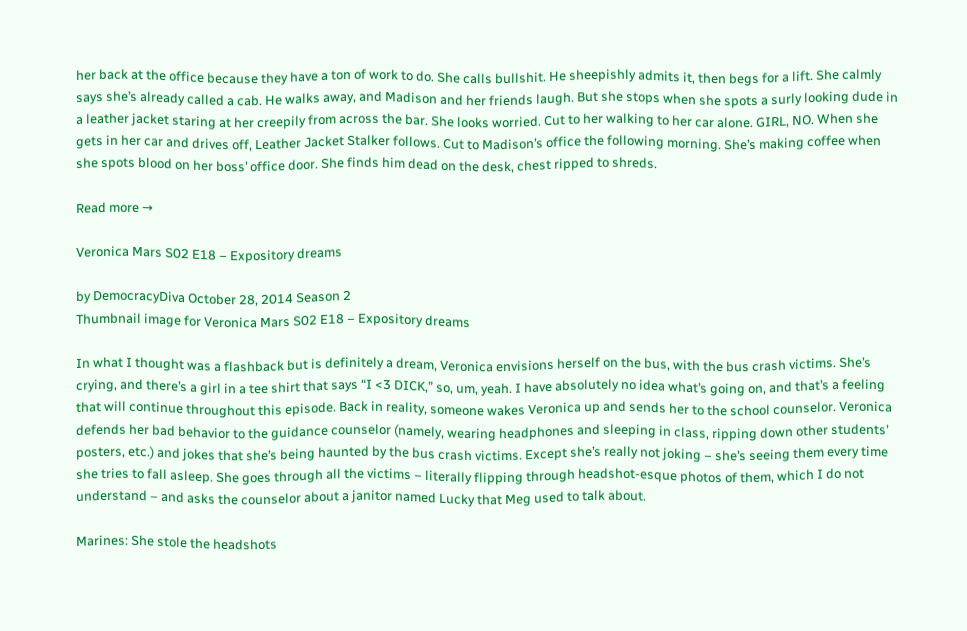her back at the office because they have a ton of work to do. She calls bullshit. He sheepishly admits it, then begs for a lift. She calmly says she’s already called a cab. He walks away, and Madison and her friends laugh. But she stops when she spots a surly looking dude in a leather jacket staring at her creepily from across the bar. She looks worried. Cut to her walking to her car alone. GIRL, NO. When she gets in her car and drives off, Leather Jacket Stalker follows. Cut to Madison’s office the following morning. She’s making coffee when she spots blood on her boss’ office door. She finds him dead on the desk, chest ripped to shreds.

Read more →

Veronica Mars S02 E18 – Expository dreams

by DemocracyDiva October 28, 2014 Season 2
Thumbnail image for Veronica Mars S02 E18 – Expository dreams

In what I thought was a flashback but is definitely a dream, Veronica envisions herself on the bus, with the bus crash victims. She’s crying, and there’s a girl in a tee shirt that says “I <3 DICK,” so, um, yeah. I have absolutely no idea what’s going on, and that’s a feeling that will continue throughout this episode. Back in reality, someone wakes Veronica up and sends her to the school counselor. Veronica defends her bad behavior to the guidance counselor (namely, wearing headphones and sleeping in class, ripping down other students’ posters, etc.) and jokes that she’s being haunted by the bus crash victims. Except she’s really not joking – she’s seeing them every time she tries to fall asleep. She goes through all the victims – literally flipping through headshot-esque photos of them, which I do not understand – and asks the counselor about a janitor named Lucky that Meg used to talk about.

Marines: She stole the headshots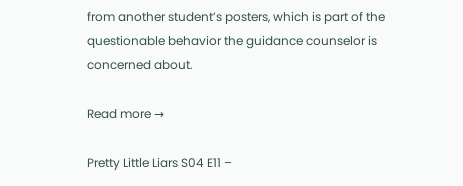from another student’s posters, which is part of the questionable behavior the guidance counselor is concerned about.

Read more →

Pretty Little Liars S04 E11 –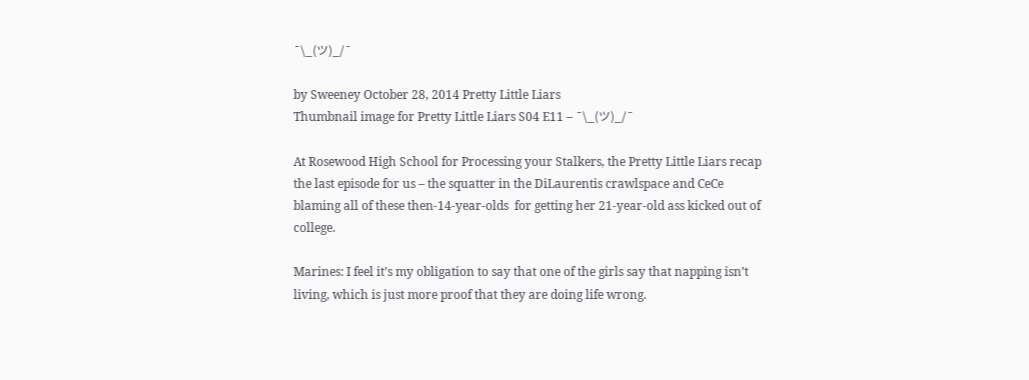¯\_(ツ)_/¯

by Sweeney October 28, 2014 Pretty Little Liars
Thumbnail image for Pretty Little Liars S04 E11 – ¯\_(ツ)_/¯

At Rosewood High School for Processing your Stalkers, the Pretty Little Liars recap the last episode for us – the squatter in the DiLaurentis crawlspace and CeCe blaming all of these then-14-year-olds  for getting her 21-year-old ass kicked out of college.

Marines: I feel it’s my obligation to say that one of the girls say that napping isn’t living, which is just more proof that they are doing life wrong.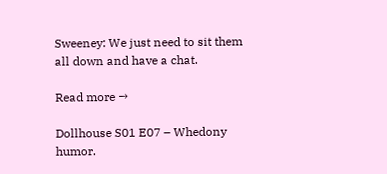Sweeney: We just need to sit them all down and have a chat.

Read more →

Dollhouse S01 E07 – Whedony humor.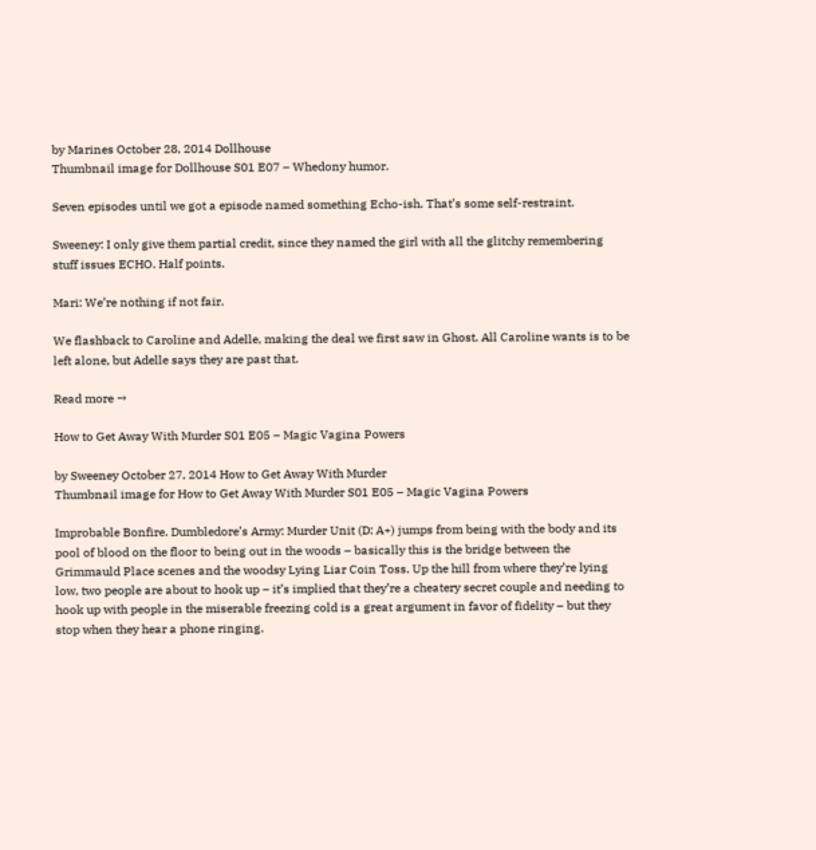by Marines October 28, 2014 Dollhouse
Thumbnail image for Dollhouse S01 E07 – Whedony humor.

Seven episodes until we got a episode named something Echo-ish. That’s some self-restraint.

Sweeney: I only give them partial credit, since they named the girl with all the glitchy remembering stuff issues ECHO. Half points.

Mari: We’re nothing if not fair.

We flashback to Caroline and Adelle, making the deal we first saw in Ghost. All Caroline wants is to be left alone, but Adelle says they are past that.

Read more →

How to Get Away With Murder S01 E05 – Magic Vagina Powers

by Sweeney October 27, 2014 How to Get Away With Murder
Thumbnail image for How to Get Away With Murder S01 E05 – Magic Vagina Powers

Improbable Bonfire. Dumbledore’s Army: Murder Unit (D: A+) jumps from being with the body and its pool of blood on the floor to being out in the woods – basically this is the bridge between the Grimmauld Place scenes and the woodsy Lying Liar Coin Toss. Up the hill from where they’re lying low, two people are about to hook up – it’s implied that they’re a cheatery secret couple and needing to hook up with people in the miserable freezing cold is a great argument in favor of fidelity – but they stop when they hear a phone ringing.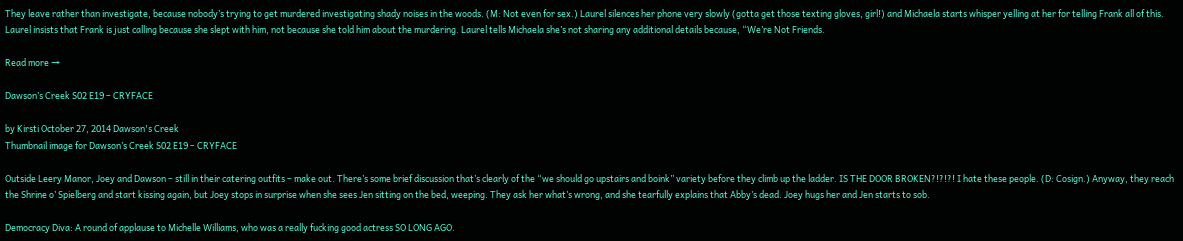They leave rather than investigate, because nobody’s trying to get murdered investigating shady noises in the woods. (M: Not even for sex.) Laurel silences her phone very slowly (gotta get those texting gloves, girl!) and Michaela starts whisper yelling at her for telling Frank all of this. Laurel insists that Frank is just calling because she slept with him, not because she told him about the murdering. Laurel tells Michaela she’s not sharing any additional details because, “We’re Not Friends.

Read more →

Dawson’s Creek S02 E19 – CRYFACE

by Kirsti October 27, 2014 Dawson's Creek
Thumbnail image for Dawson’s Creek S02 E19 – CRYFACE

Outside Leery Manor, Joey and Dawson – still in their catering outfits – make out. There’s some brief discussion that’s clearly of the “we should go upstairs and boink” variety before they climb up the ladder. IS THE DOOR BROKEN?!?!?! I hate these people. (D: Cosign.) Anyway, they reach the Shrine o’ Spielberg and start kissing again, but Joey stops in surprise when she sees Jen sitting on the bed, weeping. They ask her what’s wrong, and she tearfully explains that Abby’s dead. Joey hugs her and Jen starts to sob.

Democracy Diva: A round of applause to Michelle Williams, who was a really fucking good actress SO LONG AGO.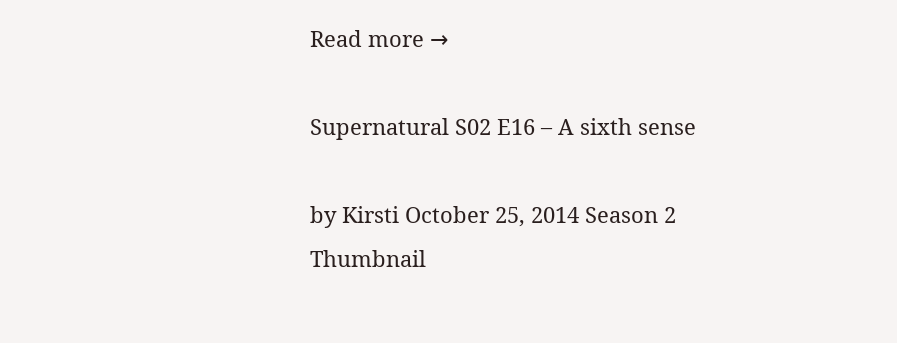Read more →

Supernatural S02 E16 – A sixth sense

by Kirsti October 25, 2014 Season 2
Thumbnail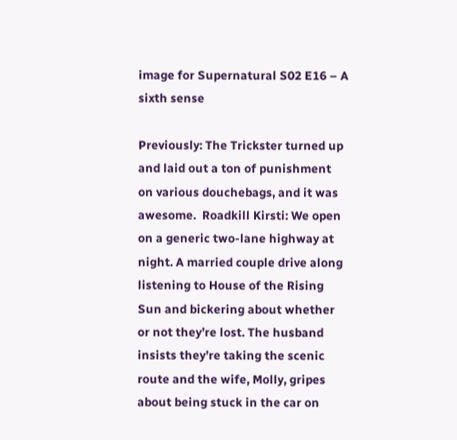image for Supernatural S02 E16 – A sixth sense

Previously: The Trickster turned up and laid out a ton of punishment on various douchebags, and it was awesome.  Roadkill Kirsti: We open on a generic two-lane highway at night. A married couple drive along listening to House of the Rising Sun and bickering about whether or not they’re lost. The husband insists they’re taking the scenic route and the wife, Molly, gripes about being stuck in the car on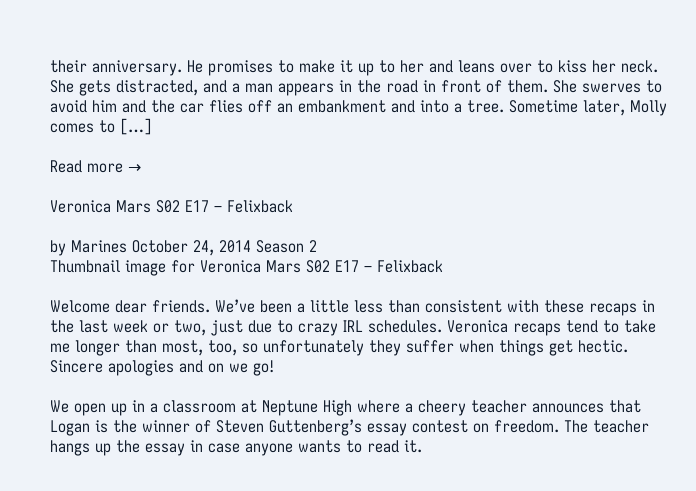their anniversary. He promises to make it up to her and leans over to kiss her neck. She gets distracted, and a man appears in the road in front of them. She swerves to avoid him and the car flies off an embankment and into a tree. Sometime later, Molly comes to […]

Read more →

Veronica Mars S02 E17 – Felixback

by Marines October 24, 2014 Season 2
Thumbnail image for Veronica Mars S02 E17 – Felixback

Welcome dear friends. We’ve been a little less than consistent with these recaps in the last week or two, just due to crazy IRL schedules. Veronica recaps tend to take me longer than most, too, so unfortunately they suffer when things get hectic. Sincere apologies and on we go!

We open up in a classroom at Neptune High where a cheery teacher announces that Logan is the winner of Steven Guttenberg’s essay contest on freedom. The teacher hangs up the essay in case anyone wants to read it.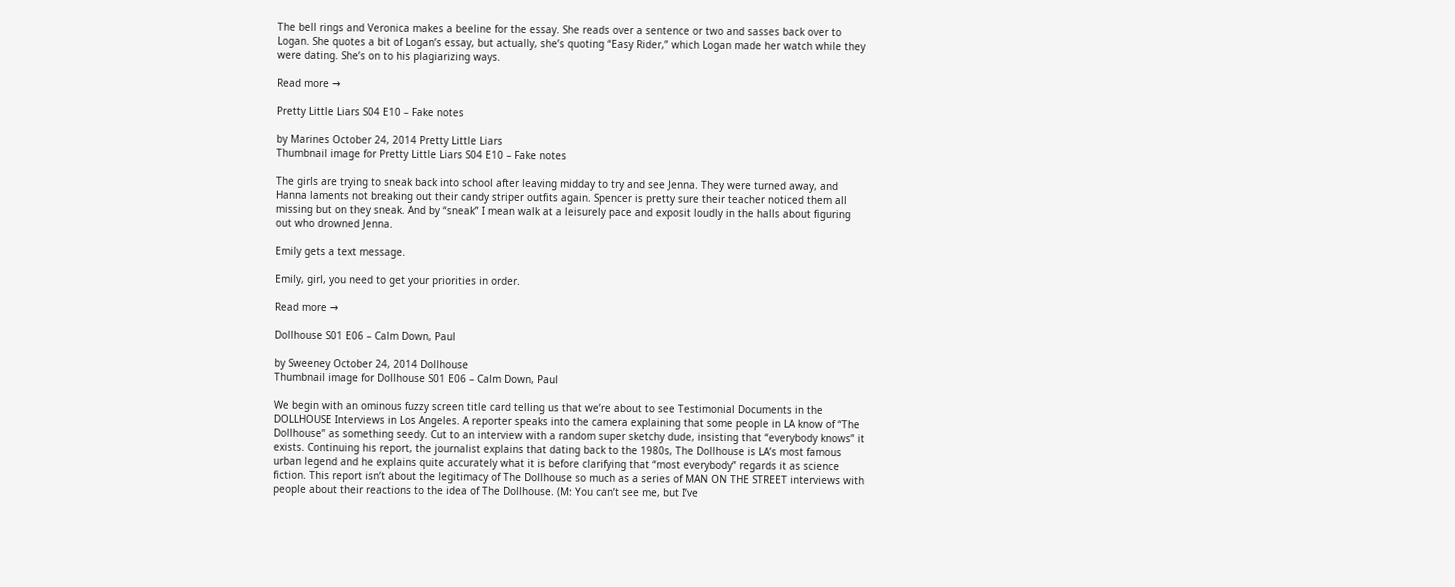The bell rings and Veronica makes a beeline for the essay. She reads over a sentence or two and sasses back over to Logan. She quotes a bit of Logan’s essay, but actually, she’s quoting “Easy Rider,” which Logan made her watch while they were dating. She’s on to his plagiarizing ways.

Read more →

Pretty Little Liars S04 E10 – Fake notes

by Marines October 24, 2014 Pretty Little Liars
Thumbnail image for Pretty Little Liars S04 E10 – Fake notes

The girls are trying to sneak back into school after leaving midday to try and see Jenna. They were turned away, and Hanna laments not breaking out their candy striper outfits again. Spencer is pretty sure their teacher noticed them all missing but on they sneak. And by “sneak” I mean walk at a leisurely pace and exposit loudly in the halls about figuring out who drowned Jenna.

Emily gets a text message.

Emily, girl, you need to get your priorities in order.

Read more →

Dollhouse S01 E06 – Calm Down, Paul

by Sweeney October 24, 2014 Dollhouse
Thumbnail image for Dollhouse S01 E06 – Calm Down, Paul

We begin with an ominous fuzzy screen title card telling us that we’re about to see Testimonial Documents in the DOLLHOUSE Interviews in Los Angeles. A reporter speaks into the camera explaining that some people in LA know of “The Dollhouse” as something seedy. Cut to an interview with a random super sketchy dude, insisting that “everybody knows” it exists. Continuing his report, the journalist explains that dating back to the 1980s, The Dollhouse is LA’s most famous urban legend and he explains quite accurately what it is before clarifying that “most everybody” regards it as science fiction. This report isn’t about the legitimacy of The Dollhouse so much as a series of MAN ON THE STREET interviews with people about their reactions to the idea of The Dollhouse. (M: You can’t see me, but I’ve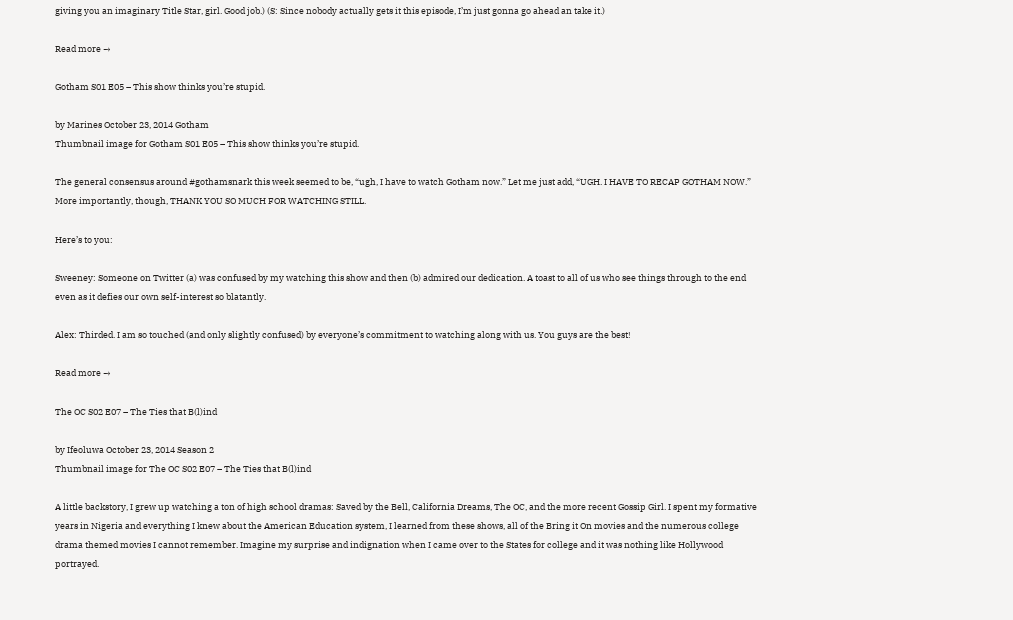giving you an imaginary Title Star, girl. Good job.) (S: Since nobody actually gets it this episode, I’m just gonna go ahead an take it.)

Read more →

Gotham S01 E05 – This show thinks you’re stupid.

by Marines October 23, 2014 Gotham
Thumbnail image for Gotham S01 E05 – This show thinks you’re stupid.

The general consensus around #gothamsnark this week seemed to be, “ugh, I have to watch Gotham now.” Let me just add, “UGH. I HAVE TO RECAP GOTHAM NOW.” More importantly, though, THANK YOU SO MUCH FOR WATCHING STILL.

Here’s to you:

Sweeney: Someone on Twitter (a) was confused by my watching this show and then (b) admired our dedication. A toast to all of us who see things through to the end even as it defies our own self-interest so blatantly.

Alex: Thirded. I am so touched (and only slightly confused) by everyone’s commitment to watching along with us. You guys are the best!

Read more →

The OC S02 E07 – The Ties that B(l)ind

by Ifeoluwa October 23, 2014 Season 2
Thumbnail image for The OC S02 E07 – The Ties that B(l)ind

A little backstory, I grew up watching a ton of high school dramas: Saved by the Bell, California Dreams, The OC, and the more recent Gossip Girl. I spent my formative years in Nigeria and everything I knew about the American Education system, I learned from these shows, all of the Bring it On movies and the numerous college drama themed movies I cannot remember. Imagine my surprise and indignation when I came over to the States for college and it was nothing like Hollywood portrayed.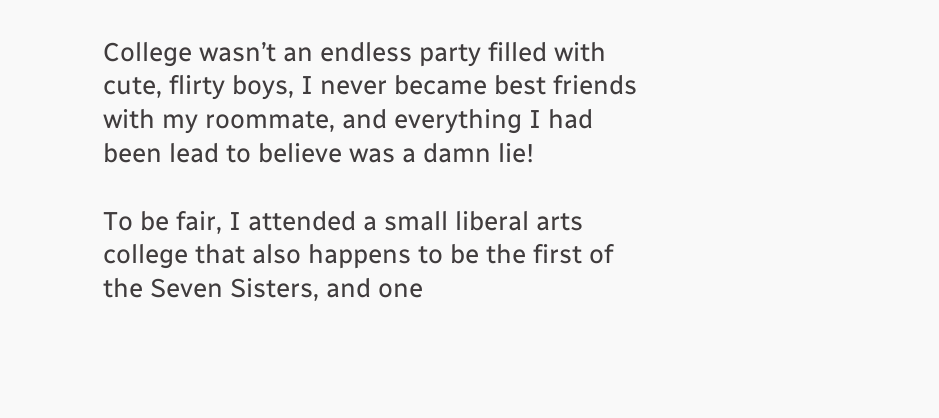College wasn’t an endless party filled with cute, flirty boys, I never became best friends with my roommate, and everything I had been lead to believe was a damn lie!

To be fair, I attended a small liberal arts college that also happens to be the first of the Seven Sisters, and one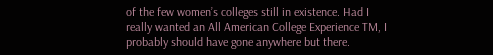of the few women’s colleges still in existence. Had I really wanted an All American College Experience TM, I probably should have gone anywhere but there.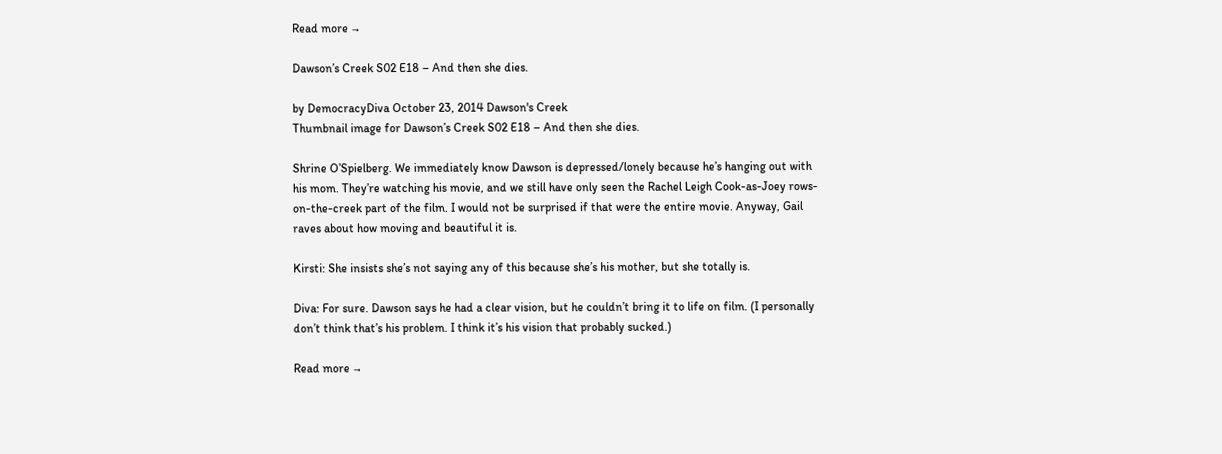Read more →

Dawson’s Creek S02 E18 – And then she dies.

by DemocracyDiva October 23, 2014 Dawson's Creek
Thumbnail image for Dawson’s Creek S02 E18 – And then she dies.

Shrine O’Spielberg. We immediately know Dawson is depressed/lonely because he’s hanging out with his mom. They’re watching his movie, and we still have only seen the Rachel Leigh Cook-as-Joey rows-on-the-creek part of the film. I would not be surprised if that were the entire movie. Anyway, Gail raves about how moving and beautiful it is.

Kirsti: She insists she’s not saying any of this because she’s his mother, but she totally is.

Diva: For sure. Dawson says he had a clear vision, but he couldn’t bring it to life on film. (I personally don’t think that’s his problem. I think it’s his vision that probably sucked.)

Read more →